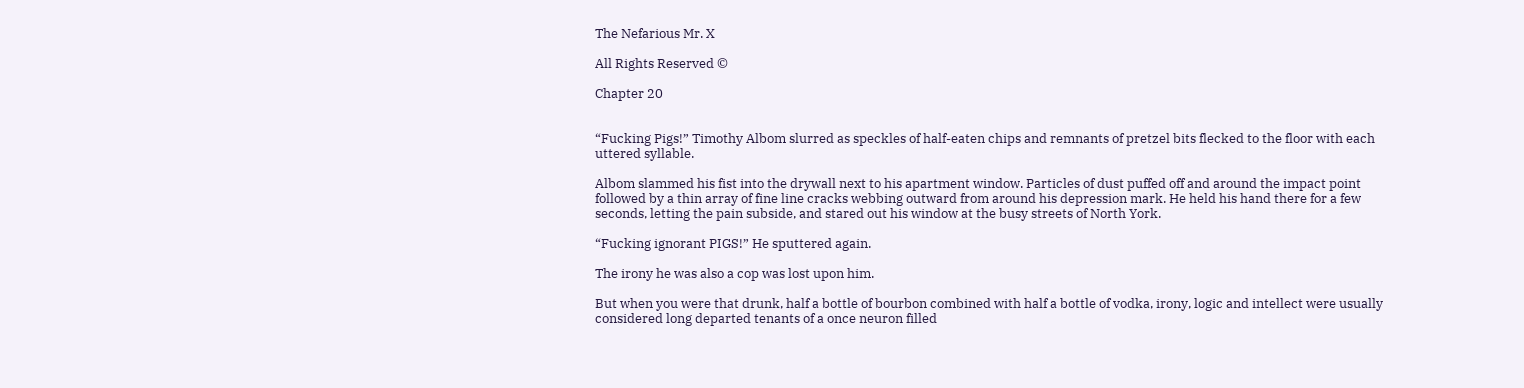The Nefarious Mr. X

All Rights Reserved ©

Chapter 20


“Fucking Pigs!” Timothy Albom slurred as speckles of half-eaten chips and remnants of pretzel bits flecked to the floor with each uttered syllable.

Albom slammed his fist into the drywall next to his apartment window. Particles of dust puffed off and around the impact point followed by a thin array of fine line cracks webbing outward from around his depression mark. He held his hand there for a few seconds, letting the pain subside, and stared out his window at the busy streets of North York.

“Fucking ignorant PIGS!” He sputtered again.

The irony he was also a cop was lost upon him.

But when you were that drunk, half a bottle of bourbon combined with half a bottle of vodka, irony, logic and intellect were usually considered long departed tenants of a once neuron filled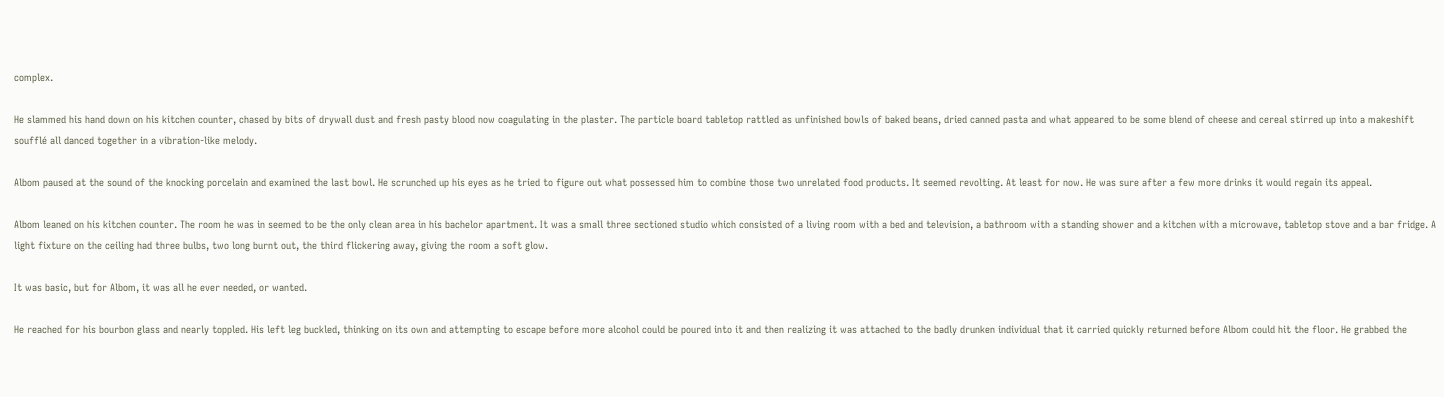complex.

He slammed his hand down on his kitchen counter, chased by bits of drywall dust and fresh pasty blood now coagulating in the plaster. The particle board tabletop rattled as unfinished bowls of baked beans, dried canned pasta and what appeared to be some blend of cheese and cereal stirred up into a makeshift soufflé all danced together in a vibration-like melody.

Albom paused at the sound of the knocking porcelain and examined the last bowl. He scrunched up his eyes as he tried to figure out what possessed him to combine those two unrelated food products. It seemed revolting. At least for now. He was sure after a few more drinks it would regain its appeal.

Albom leaned on his kitchen counter. The room he was in seemed to be the only clean area in his bachelor apartment. It was a small three sectioned studio which consisted of a living room with a bed and television, a bathroom with a standing shower and a kitchen with a microwave, tabletop stove and a bar fridge. A light fixture on the ceiling had three bulbs, two long burnt out, the third flickering away, giving the room a soft glow.

It was basic, but for Albom, it was all he ever needed, or wanted.

He reached for his bourbon glass and nearly toppled. His left leg buckled, thinking on its own and attempting to escape before more alcohol could be poured into it and then realizing it was attached to the badly drunken individual that it carried quickly returned before Albom could hit the floor. He grabbed the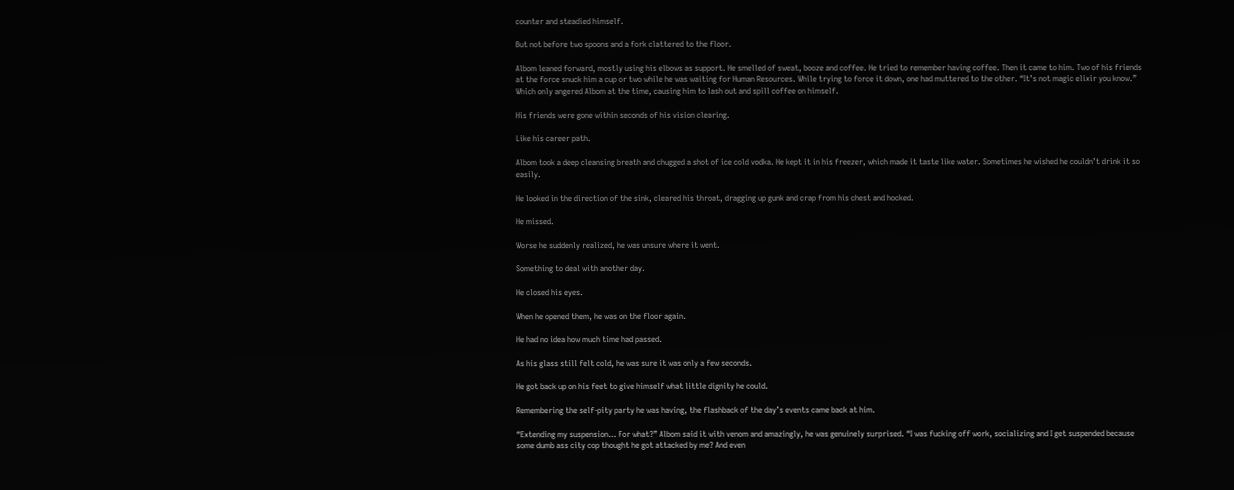counter and steadied himself.

But not before two spoons and a fork clattered to the floor.

Albom leaned forward, mostly using his elbows as support. He smelled of sweat, booze and coffee. He tried to remember having coffee. Then it came to him. Two of his friends at the force snuck him a cup or two while he was waiting for Human Resources. While trying to force it down, one had muttered to the other. “It’s not magic elixir you know.” Which only angered Albom at the time, causing him to lash out and spill coffee on himself.

His friends were gone within seconds of his vision clearing.

Like his career path.

Albom took a deep cleansing breath and chugged a shot of ice cold vodka. He kept it in his freezer, which made it taste like water. Sometimes he wished he couldn’t drink it so easily.

He looked in the direction of the sink, cleared his throat, dragging up gunk and crap from his chest and hocked.

He missed.

Worse he suddenly realized, he was unsure where it went.

Something to deal with another day.

He closed his eyes.

When he opened them, he was on the floor again.

He had no idea how much time had passed.

As his glass still felt cold, he was sure it was only a few seconds.

He got back up on his feet to give himself what little dignity he could.

Remembering the self-pity party he was having, the flashback of the day’s events came back at him.

“Extending my suspension… For what?” Albom said it with venom and amazingly, he was genuinely surprised. “I was fucking off work, socializing and I get suspended because some dumb ass city cop thought he got attacked by me? And even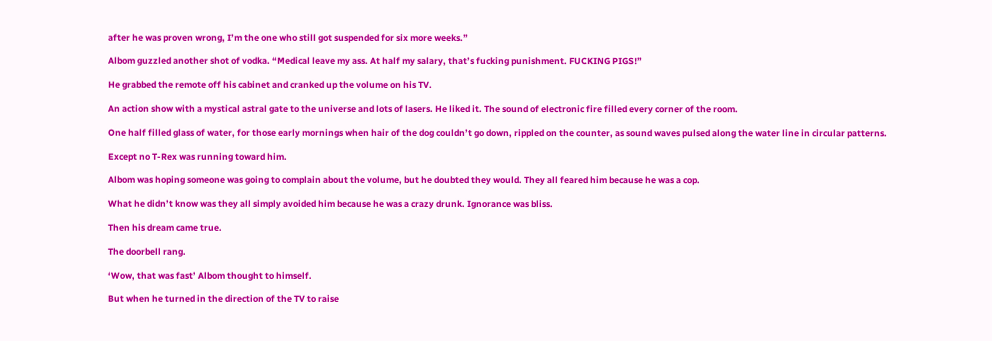after he was proven wrong, I’m the one who still got suspended for six more weeks.”

Albom guzzled another shot of vodka. “Medical leave my ass. At half my salary, that’s fucking punishment. FUCKING PIGS!”

He grabbed the remote off his cabinet and cranked up the volume on his TV.

An action show with a mystical astral gate to the universe and lots of lasers. He liked it. The sound of electronic fire filled every corner of the room.

One half filled glass of water, for those early mornings when hair of the dog couldn’t go down, rippled on the counter, as sound waves pulsed along the water line in circular patterns.

Except no T-Rex was running toward him.

Albom was hoping someone was going to complain about the volume, but he doubted they would. They all feared him because he was a cop.

What he didn’t know was they all simply avoided him because he was a crazy drunk. Ignorance was bliss.

Then his dream came true.

The doorbell rang.

‘Wow, that was fast’ Albom thought to himself.

But when he turned in the direction of the TV to raise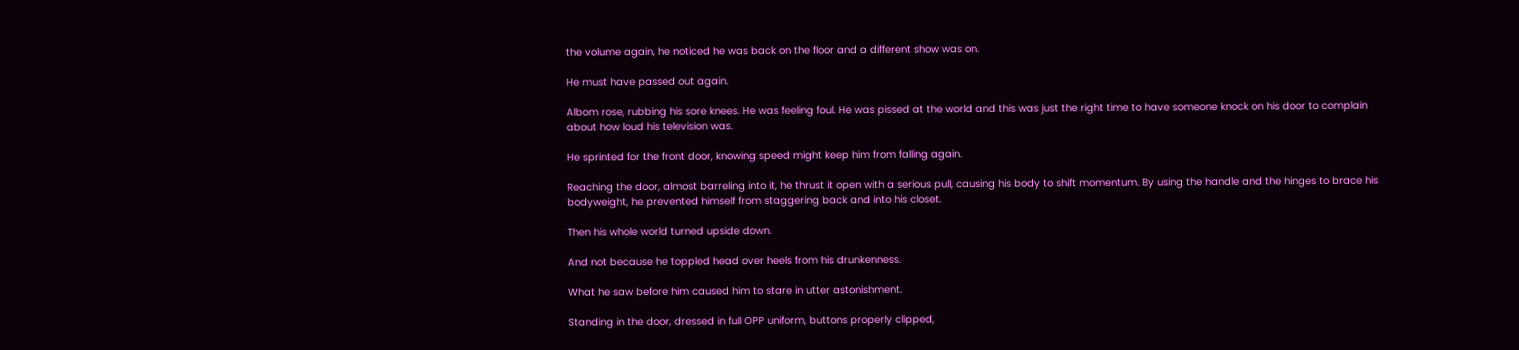the volume again, he noticed he was back on the floor and a different show was on.

He must have passed out again.

Albom rose, rubbing his sore knees. He was feeling foul. He was pissed at the world and this was just the right time to have someone knock on his door to complain about how loud his television was.

He sprinted for the front door, knowing speed might keep him from falling again.

Reaching the door, almost barreling into it, he thrust it open with a serious pull, causing his body to shift momentum. By using the handle and the hinges to brace his bodyweight, he prevented himself from staggering back and into his closet.

Then his whole world turned upside down.

And not because he toppled head over heels from his drunkenness.

What he saw before him caused him to stare in utter astonishment.

Standing in the door, dressed in full OPP uniform, buttons properly clipped,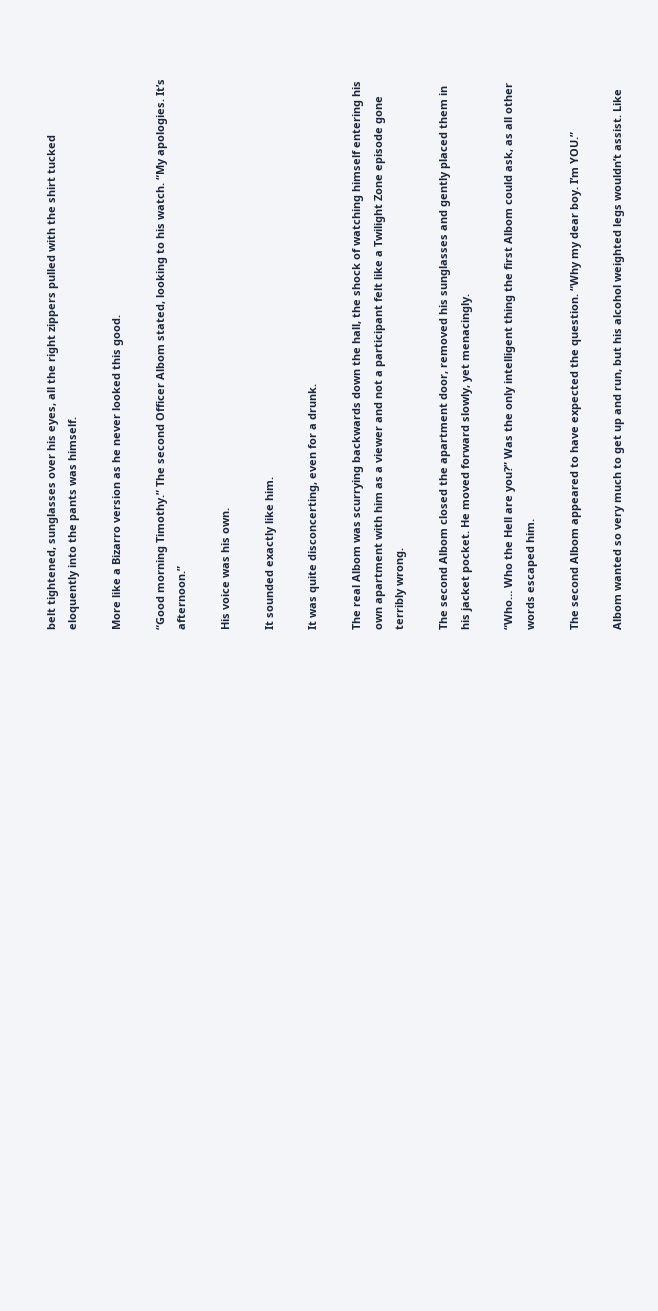belt tightened, sunglasses over his eyes, all the right zippers pulled with the shirt tucked eloquently into the pants was himself.

More like a Bizarro version as he never looked this good.

“Good morning Timothy.” The second Officer Albom stated, looking to his watch. “My apologies. It’s afternoon.”

His voice was his own.

It sounded exactly like him.

It was quite disconcerting, even for a drunk.

The real Albom was scurrying backwards down the hall, the shock of watching himself entering his own apartment with him as a viewer and not a participant felt like a Twilight Zone episode gone terribly wrong.

The second Albom closed the apartment door, removed his sunglasses and gently placed them in his jacket pocket. He moved forward slowly, yet menacingly.

“Who… Who the Hell are you?” Was the only intelligent thing the first Albom could ask, as all other words escaped him.

The second Albom appeared to have expected the question. “Why my dear boy. I’m YOU.”

Albom wanted so very much to get up and run, but his alcohol weighted legs wouldn’t assist. Like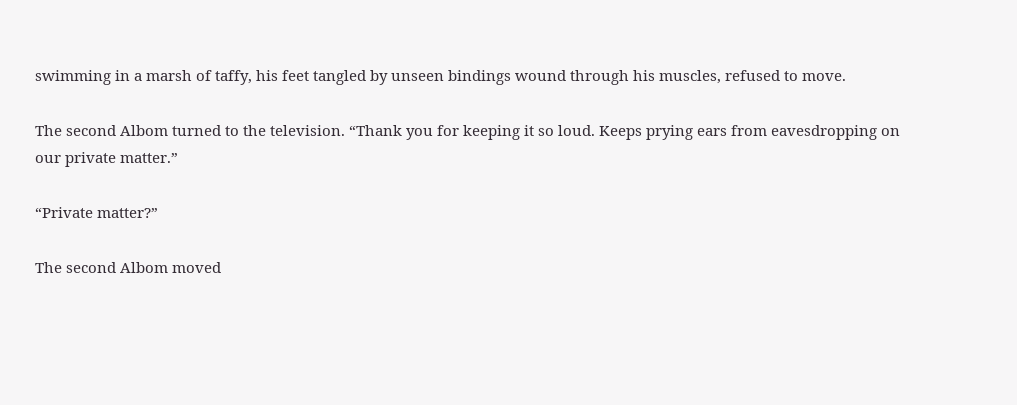swimming in a marsh of taffy, his feet tangled by unseen bindings wound through his muscles, refused to move.

The second Albom turned to the television. “Thank you for keeping it so loud. Keeps prying ears from eavesdropping on our private matter.”

“Private matter?”

The second Albom moved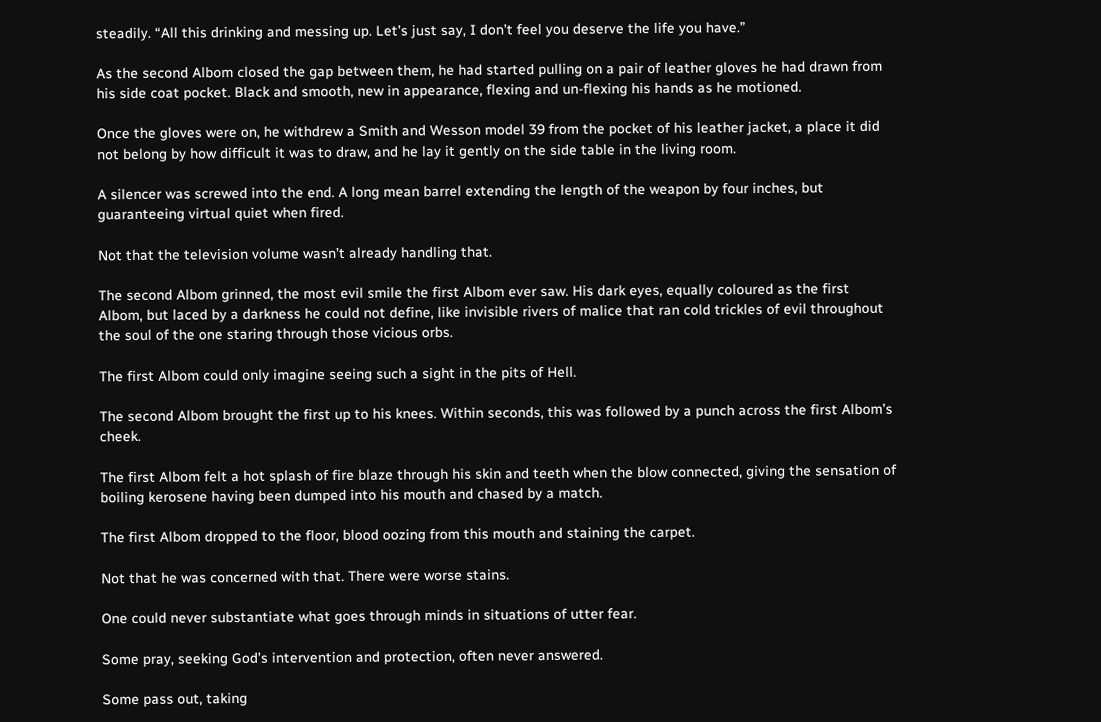steadily. “All this drinking and messing up. Let’s just say, I don’t feel you deserve the life you have.”

As the second Albom closed the gap between them, he had started pulling on a pair of leather gloves he had drawn from his side coat pocket. Black and smooth, new in appearance, flexing and un-flexing his hands as he motioned.

Once the gloves were on, he withdrew a Smith and Wesson model 39 from the pocket of his leather jacket, a place it did not belong by how difficult it was to draw, and he lay it gently on the side table in the living room.

A silencer was screwed into the end. A long mean barrel extending the length of the weapon by four inches, but guaranteeing virtual quiet when fired.

Not that the television volume wasn’t already handling that.

The second Albom grinned, the most evil smile the first Albom ever saw. His dark eyes, equally coloured as the first Albom, but laced by a darkness he could not define, like invisible rivers of malice that ran cold trickles of evil throughout the soul of the one staring through those vicious orbs.

The first Albom could only imagine seeing such a sight in the pits of Hell.

The second Albom brought the first up to his knees. Within seconds, this was followed by a punch across the first Albom’s cheek.

The first Albom felt a hot splash of fire blaze through his skin and teeth when the blow connected, giving the sensation of boiling kerosene having been dumped into his mouth and chased by a match.

The first Albom dropped to the floor, blood oozing from this mouth and staining the carpet.

Not that he was concerned with that. There were worse stains.

One could never substantiate what goes through minds in situations of utter fear.

Some pray, seeking God’s intervention and protection, often never answered.

Some pass out, taking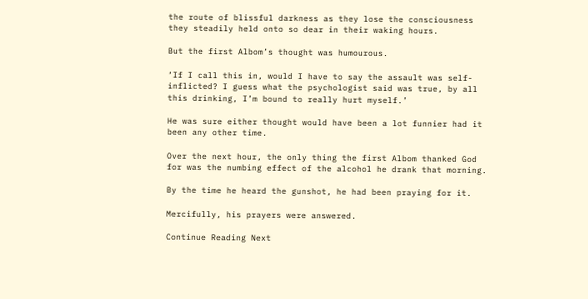the route of blissful darkness as they lose the consciousness they steadily held onto so dear in their waking hours.

But the first Albom’s thought was humourous.

‘If I call this in, would I have to say the assault was self-inflicted? I guess what the psychologist said was true, by all this drinking, I’m bound to really hurt myself.’

He was sure either thought would have been a lot funnier had it been any other time.

Over the next hour, the only thing the first Albom thanked God for was the numbing effect of the alcohol he drank that morning.

By the time he heard the gunshot, he had been praying for it.

Mercifully, his prayers were answered.

Continue Reading Next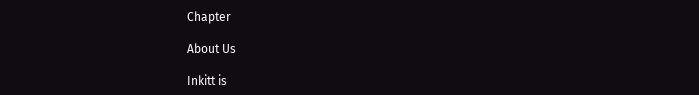Chapter

About Us

Inkitt is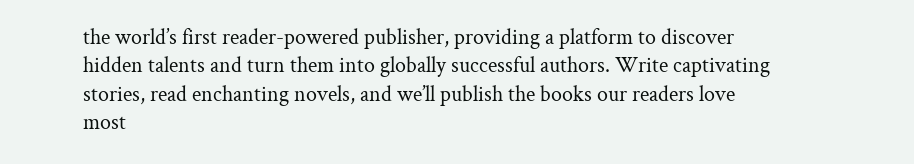the world’s first reader-powered publisher, providing a platform to discover hidden talents and turn them into globally successful authors. Write captivating stories, read enchanting novels, and we’ll publish the books our readers love most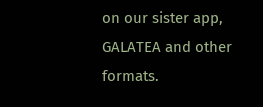on our sister app, GALATEA and other formats.